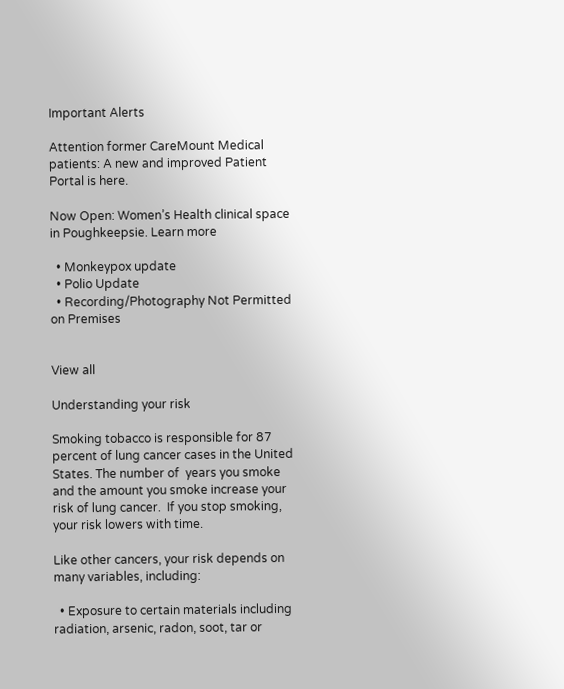Important Alerts

Attention former CareMount Medical patients: A new and improved Patient Portal is here.

Now Open: Women’s Health clinical space in Poughkeepsie. Learn more

  • Monkeypox update
  • Polio Update
  • Recording/Photography Not Permitted on Premises


View all

Understanding your risk

Smoking tobacco is responsible for 87 percent of lung cancer cases in the United States. The number of  years you smoke and the amount you smoke increase your risk of lung cancer.  If you stop smoking, your risk lowers with time.

Like other cancers, your risk depends on many variables, including:

  • Exposure to certain materials including radiation, arsenic, radon, soot, tar or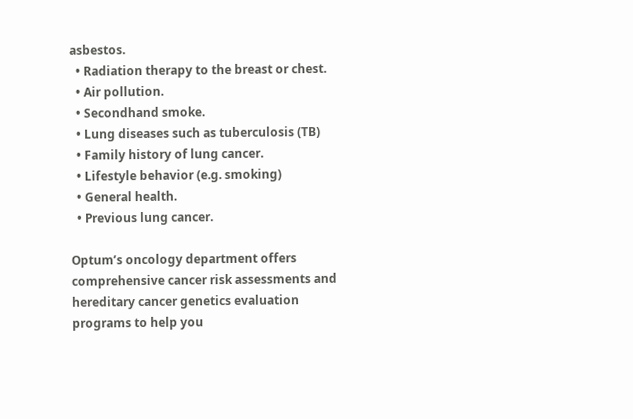asbestos.
  • Radiation therapy to the breast or chest.
  • Air pollution.
  • Secondhand smoke.
  • Lung diseases such as tuberculosis (TB)
  • Family history of lung cancer.
  • Lifestyle behavior (e.g. smoking)
  • General health.
  • Previous lung cancer.

Optum’s oncology department offers comprehensive cancer risk assessments and hereditary cancer genetics evaluation programs to help you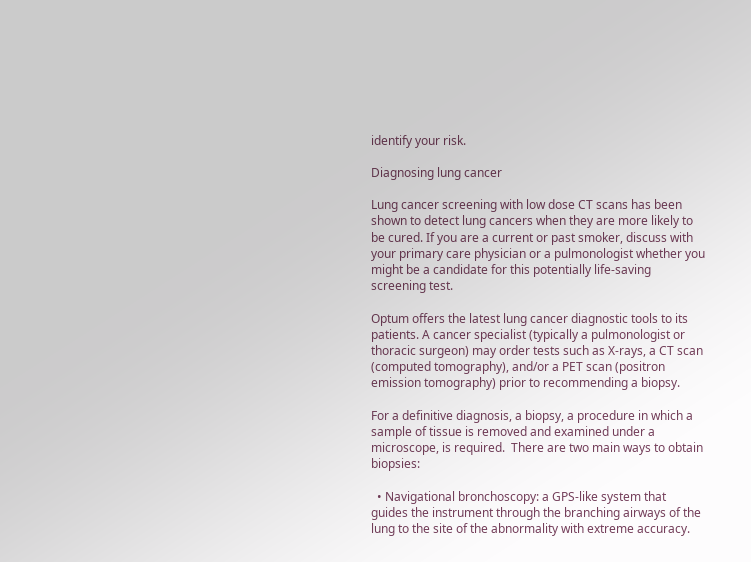identify your risk.

Diagnosing lung cancer

Lung cancer screening with low dose CT scans has been shown to detect lung cancers when they are more likely to be cured. If you are a current or past smoker, discuss with your primary care physician or a pulmonologist whether you might be a candidate for this potentially life-saving screening test.

Optum offers the latest lung cancer diagnostic tools to its patients. A cancer specialist (typically a pulmonologist or thoracic surgeon) may order tests such as X-rays, a CT scan (computed tomography), and/or a PET scan (positron emission tomography) prior to recommending a biopsy.

For a definitive diagnosis, a biopsy, a procedure in which a sample of tissue is removed and examined under a microscope, is required.  There are two main ways to obtain biopsies:

  • Navigational bronchoscopy: a GPS-like system that guides the instrument through the branching airways of the lung to the site of the abnormality with extreme accuracy.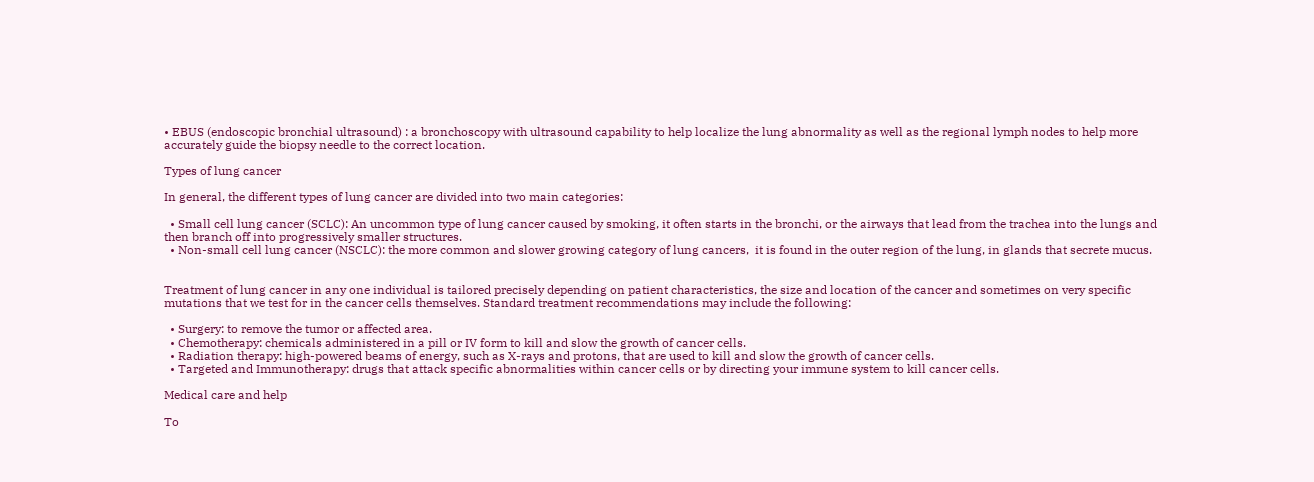• EBUS (endoscopic bronchial ultrasound) : a bronchoscopy with ultrasound capability to help localize the lung abnormality as well as the regional lymph nodes to help more accurately guide the biopsy needle to the correct location.

Types of lung cancer

In general, the different types of lung cancer are divided into two main categories:

  • Small cell lung cancer (SCLC): An uncommon type of lung cancer caused by smoking, it often starts in the bronchi, or the airways that lead from the trachea into the lungs and then branch off into progressively smaller structures.
  • Non-small cell lung cancer (NSCLC): the more common and slower growing category of lung cancers,  it is found in the outer region of the lung, in glands that secrete mucus.


Treatment of lung cancer in any one individual is tailored precisely depending on patient characteristics, the size and location of the cancer and sometimes on very specific mutations that we test for in the cancer cells themselves. Standard treatment recommendations may include the following:

  • Surgery: to remove the tumor or affected area.
  • Chemotherapy: chemicals administered in a pill or IV form to kill and slow the growth of cancer cells.
  • Radiation therapy: high-powered beams of energy, such as X-rays and protons, that are used to kill and slow the growth of cancer cells.
  • Targeted and Immunotherapy: drugs that attack specific abnormalities within cancer cells or by directing your immune system to kill cancer cells.

Medical care and help

To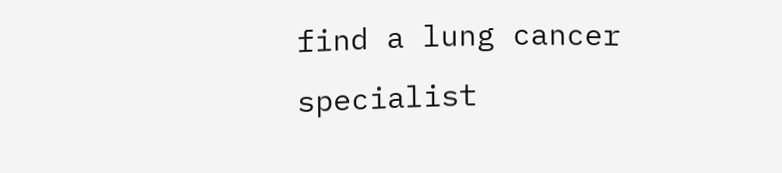find a lung cancer specialist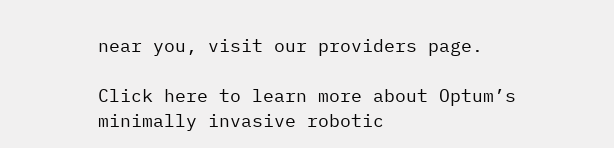near you, visit our providers page.

Click here to learn more about Optum’s minimally invasive robotic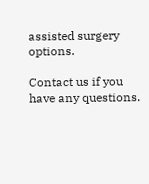assisted surgery options.

Contact us if you have any questions.